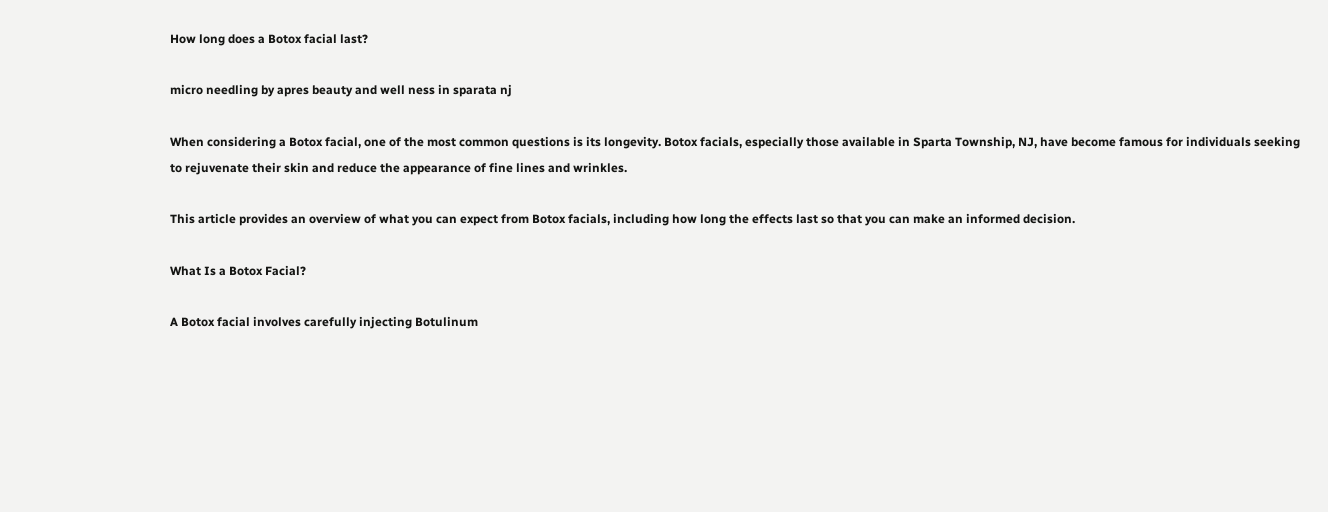How long does a Botox facial last?

micro needling by apres beauty and well ness in sparata nj

When considering a Botox facial, one of the most common questions is its longevity. Botox facials, especially those available in Sparta Township, NJ, have become famous for individuals seeking to rejuvenate their skin and reduce the appearance of fine lines and wrinkles.

This article provides an overview of what you can expect from Botox facials, including how long the effects last so that you can make an informed decision.

What Is a Botox Facial?

A Botox facial involves carefully injecting Botulinum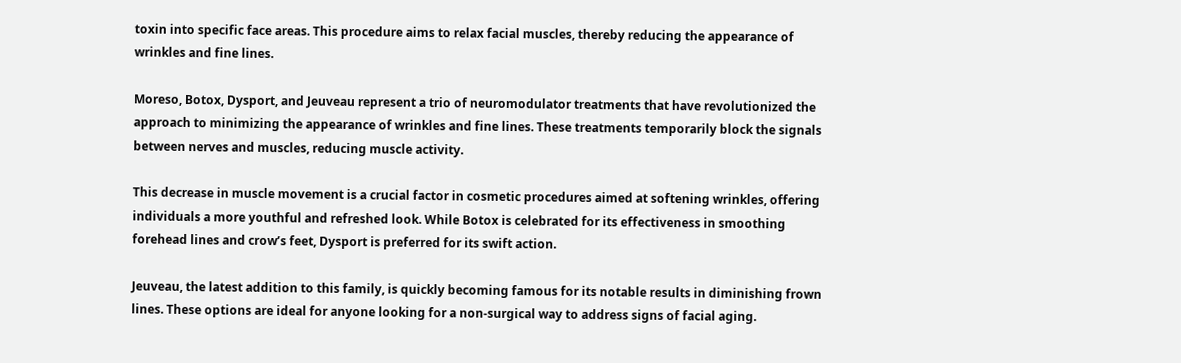toxin into specific face areas. This procedure aims to relax facial muscles, thereby reducing the appearance of wrinkles and fine lines.

Moreso, Botox, Dysport, and Jeuveau represent a trio of neuromodulator treatments that have revolutionized the approach to minimizing the appearance of wrinkles and fine lines. These treatments temporarily block the signals between nerves and muscles, reducing muscle activity.

This decrease in muscle movement is a crucial factor in cosmetic procedures aimed at softening wrinkles, offering individuals a more youthful and refreshed look. While Botox is celebrated for its effectiveness in smoothing forehead lines and crow’s feet, Dysport is preferred for its swift action.

Jeuveau, the latest addition to this family, is quickly becoming famous for its notable results in diminishing frown lines. These options are ideal for anyone looking for a non-surgical way to address signs of facial aging.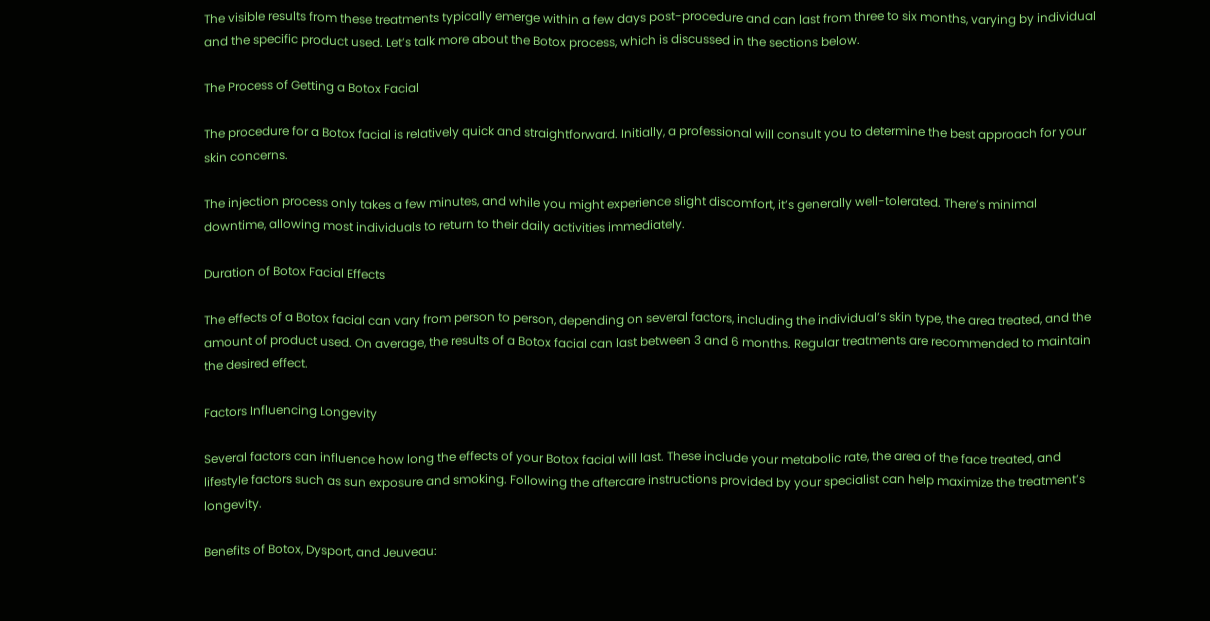The visible results from these treatments typically emerge within a few days post-procedure and can last from three to six months, varying by individual and the specific product used. Let’s talk more about the Botox process, which is discussed in the sections below.

The Process of Getting a Botox Facial

The procedure for a Botox facial is relatively quick and straightforward. Initially, a professional will consult you to determine the best approach for your skin concerns.

The injection process only takes a few minutes, and while you might experience slight discomfort, it’s generally well-tolerated. There’s minimal downtime, allowing most individuals to return to their daily activities immediately.

Duration of Botox Facial Effects

The effects of a Botox facial can vary from person to person, depending on several factors, including the individual’s skin type, the area treated, and the amount of product used. On average, the results of a Botox facial can last between 3 and 6 months. Regular treatments are recommended to maintain the desired effect.

Factors Influencing Longevity

Several factors can influence how long the effects of your Botox facial will last. These include your metabolic rate, the area of the face treated, and lifestyle factors such as sun exposure and smoking. Following the aftercare instructions provided by your specialist can help maximize the treatment’s longevity.

Benefits of Botox, Dysport, and Jeuveau: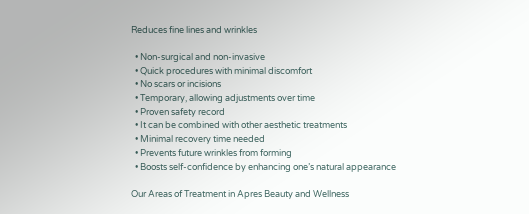Reduces fine lines and wrinkles

  • Non-surgical and non-invasive
  • Quick procedures with minimal discomfort
  • No scars or incisions
  • Temporary, allowing adjustments over time
  • Proven safety record
  • It can be combined with other aesthetic treatments
  • Minimal recovery time needed
  • Prevents future wrinkles from forming
  • Boosts self-confidence by enhancing one’s natural appearance

Our Areas of Treatment in Apres Beauty and Wellness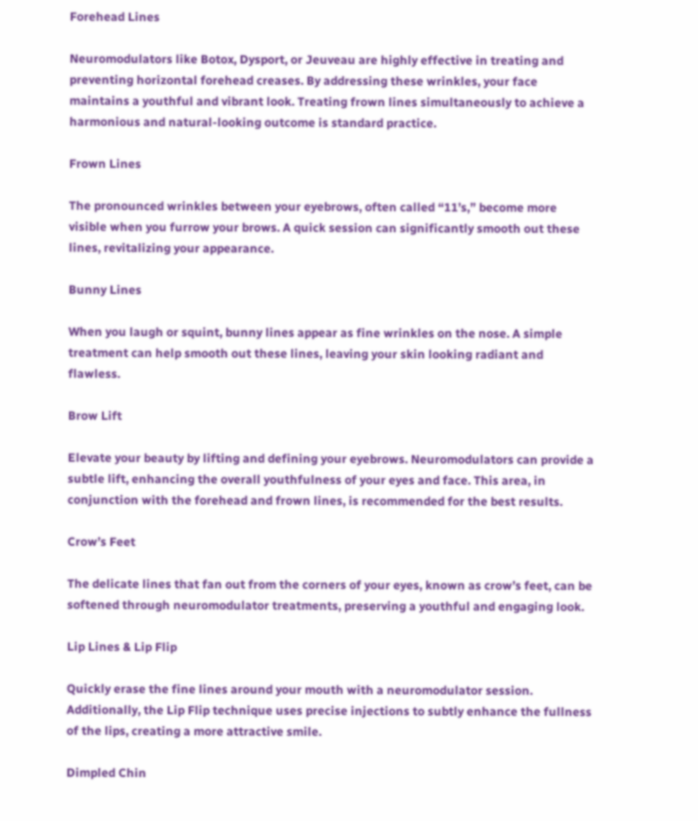Forehead Lines

Neuromodulators like Botox, Dysport, or Jeuveau are highly effective in treating and preventing horizontal forehead creases. By addressing these wrinkles, your face maintains a youthful and vibrant look. Treating frown lines simultaneously to achieve a harmonious and natural-looking outcome is standard practice.

Frown Lines

The pronounced wrinkles between your eyebrows, often called “11’s,” become more visible when you furrow your brows. A quick session can significantly smooth out these lines, revitalizing your appearance.

Bunny Lines

When you laugh or squint, bunny lines appear as fine wrinkles on the nose. A simple treatment can help smooth out these lines, leaving your skin looking radiant and flawless.

Brow Lift

Elevate your beauty by lifting and defining your eyebrows. Neuromodulators can provide a subtle lift, enhancing the overall youthfulness of your eyes and face. This area, in conjunction with the forehead and frown lines, is recommended for the best results.

Crow’s Feet

The delicate lines that fan out from the corners of your eyes, known as crow’s feet, can be softened through neuromodulator treatments, preserving a youthful and engaging look.

Lip Lines & Lip Flip

Quickly erase the fine lines around your mouth with a neuromodulator session. Additionally, the Lip Flip technique uses precise injections to subtly enhance the fullness of the lips, creating a more attractive smile.

Dimpled Chin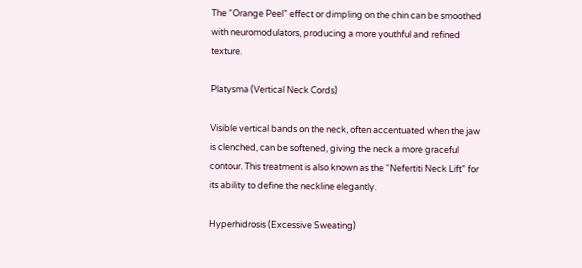The “Orange Peel” effect or dimpling on the chin can be smoothed with neuromodulators, producing a more youthful and refined texture.

Platysma (Vertical Neck Cords)

Visible vertical bands on the neck, often accentuated when the jaw is clenched, can be softened, giving the neck a more graceful contour. This treatment is also known as the “Nefertiti Neck Lift” for its ability to define the neckline elegantly.

Hyperhidrosis (Excessive Sweating)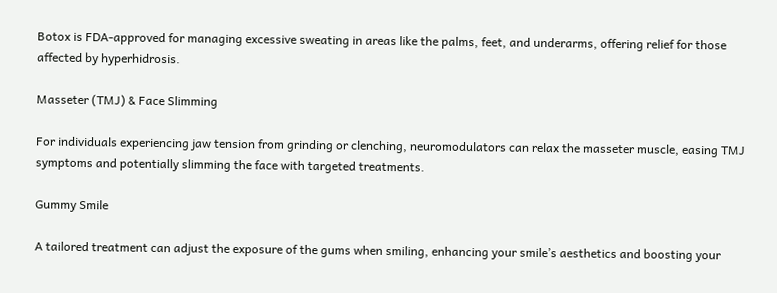Botox is FDA-approved for managing excessive sweating in areas like the palms, feet, and underarms, offering relief for those affected by hyperhidrosis.

Masseter (TMJ) & Face Slimming

For individuals experiencing jaw tension from grinding or clenching, neuromodulators can relax the masseter muscle, easing TMJ symptoms and potentially slimming the face with targeted treatments.

Gummy Smile

A tailored treatment can adjust the exposure of the gums when smiling, enhancing your smile’s aesthetics and boosting your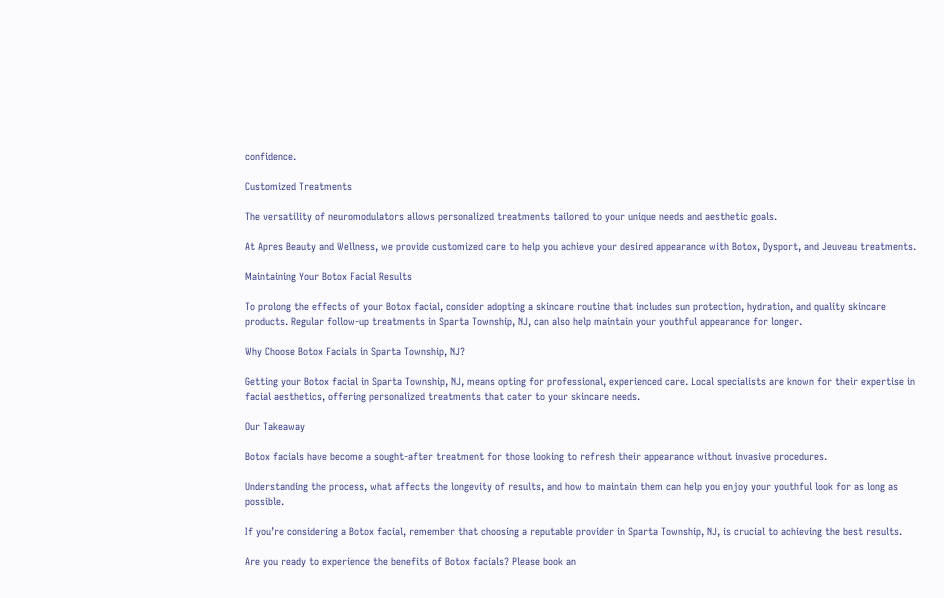confidence.

Customized Treatments

The versatility of neuromodulators allows personalized treatments tailored to your unique needs and aesthetic goals.

At Apres Beauty and Wellness, we provide customized care to help you achieve your desired appearance with Botox, Dysport, and Jeuveau treatments.

Maintaining Your Botox Facial Results

To prolong the effects of your Botox facial, consider adopting a skincare routine that includes sun protection, hydration, and quality skincare products. Regular follow-up treatments in Sparta Township, NJ, can also help maintain your youthful appearance for longer.

Why Choose Botox Facials in Sparta Township, NJ?

Getting your Botox facial in Sparta Township, NJ, means opting for professional, experienced care. Local specialists are known for their expertise in facial aesthetics, offering personalized treatments that cater to your skincare needs.

Our Takeaway

Botox facials have become a sought-after treatment for those looking to refresh their appearance without invasive procedures.

Understanding the process, what affects the longevity of results, and how to maintain them can help you enjoy your youthful look for as long as possible.

If you’re considering a Botox facial, remember that choosing a reputable provider in Sparta Township, NJ, is crucial to achieving the best results.

Are you ready to experience the benefits of Botox facials? Please book an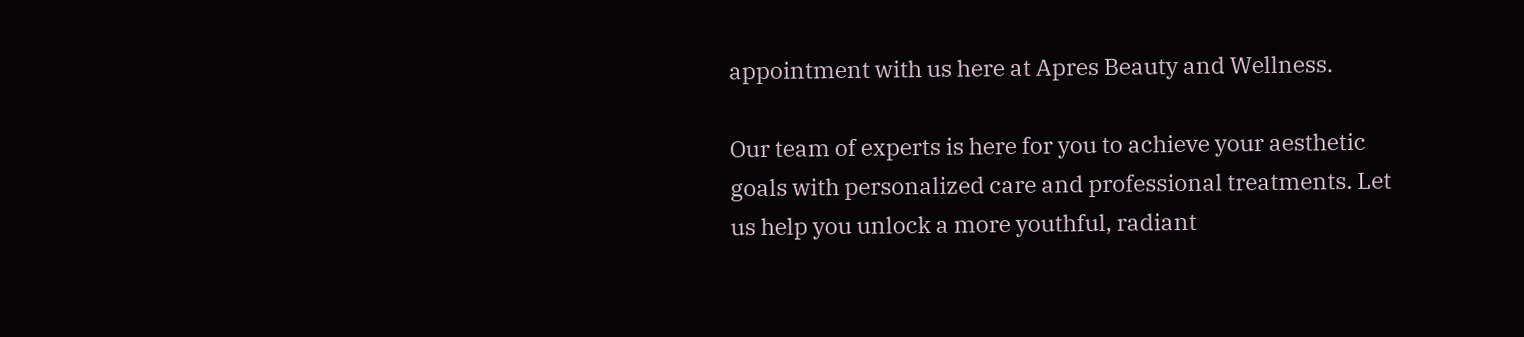appointment with us here at Apres Beauty and Wellness.

Our team of experts is here for you to achieve your aesthetic goals with personalized care and professional treatments. Let us help you unlock a more youthful, radiant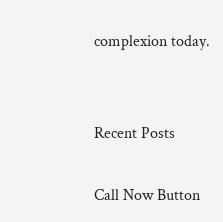complexion today.


Recent Posts

Call Now Button